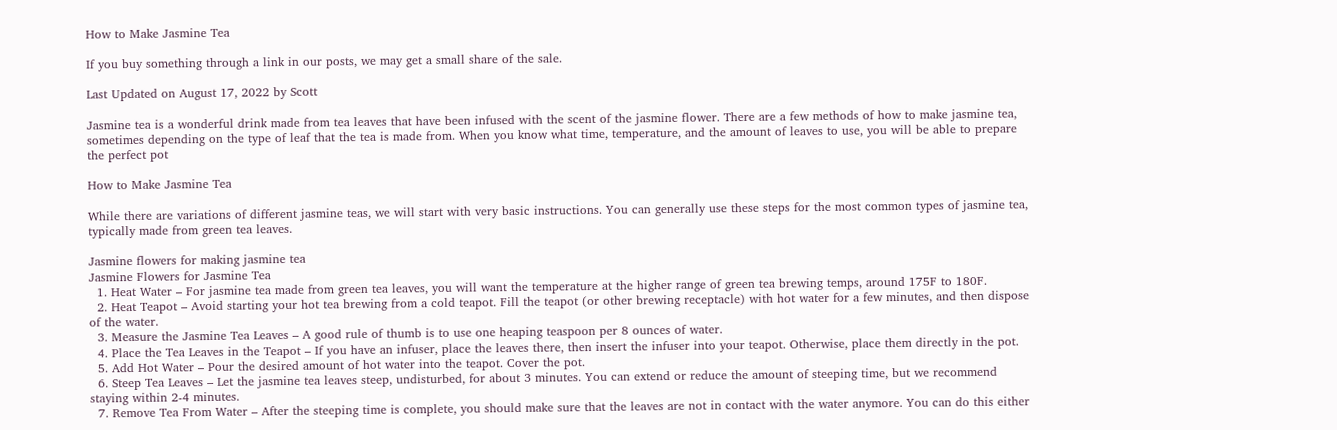How to Make Jasmine Tea

If you buy something through a link in our posts, we may get a small share of the sale.

Last Updated on August 17, 2022 by Scott

Jasmine tea is a wonderful drink made from tea leaves that have been infused with the scent of the jasmine flower. There are a few methods of how to make jasmine tea, sometimes depending on the type of leaf that the tea is made from. When you know what time, temperature, and the amount of leaves to use, you will be able to prepare the perfect pot

How to Make Jasmine Tea

While there are variations of different jasmine teas, we will start with very basic instructions. You can generally use these steps for the most common types of jasmine tea, typically made from green tea leaves.

Jasmine flowers for making jasmine tea
Jasmine Flowers for Jasmine Tea
  1. Heat Water – For jasmine tea made from green tea leaves, you will want the temperature at the higher range of green tea brewing temps, around 175F to 180F.
  2. Heat Teapot – Avoid starting your hot tea brewing from a cold teapot. Fill the teapot (or other brewing receptacle) with hot water for a few minutes, and then dispose of the water.
  3. Measure the Jasmine Tea Leaves – A good rule of thumb is to use one heaping teaspoon per 8 ounces of water.
  4. Place the Tea Leaves in the Teapot – If you have an infuser, place the leaves there, then insert the infuser into your teapot. Otherwise, place them directly in the pot.
  5. Add Hot Water – Pour the desired amount of hot water into the teapot. Cover the pot.
  6. Steep Tea Leaves – Let the jasmine tea leaves steep, undisturbed, for about 3 minutes. You can extend or reduce the amount of steeping time, but we recommend staying within 2-4 minutes.
  7. Remove Tea From Water – After the steeping time is complete, you should make sure that the leaves are not in contact with the water anymore. You can do this either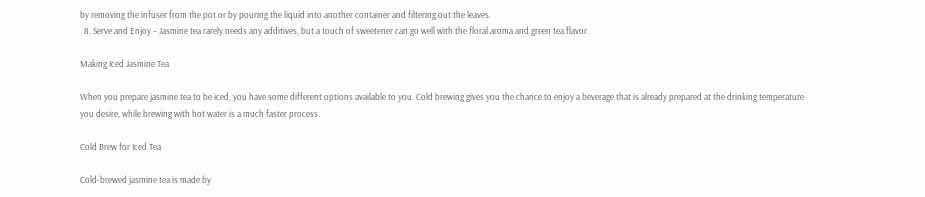by removing the infuser from the pot or by pouring the liquid into another container and filtering out the leaves.
  8. Serve and Enjoy – Jasmine tea rarely needs any additives, but a touch of sweetener can go well with the floral aroma and green tea flavor.

Making Iced Jasmine Tea

When you prepare jasmine tea to be iced, you have some different options available to you. Cold brewing gives you the chance to enjoy a beverage that is already prepared at the drinking temperature you desire, while brewing with hot water is a much faster process.

Cold Brew for Iced Tea

Cold-brewed jasmine tea is made by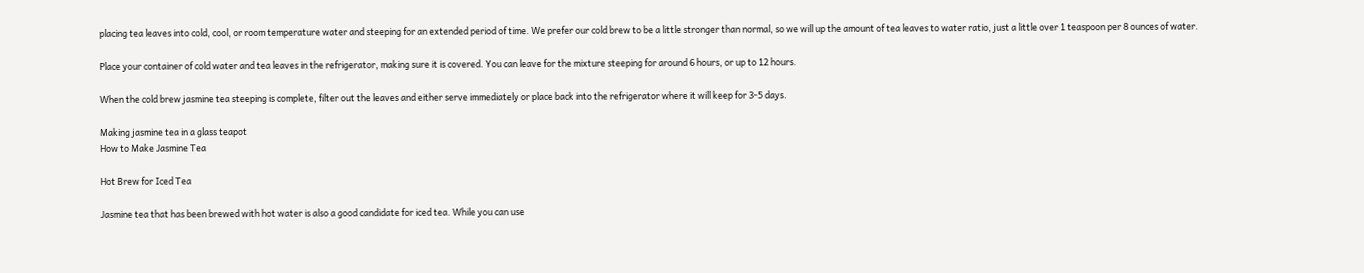placing tea leaves into cold, cool, or room temperature water and steeping for an extended period of time. We prefer our cold brew to be a little stronger than normal, so we will up the amount of tea leaves to water ratio, just a little over 1 teaspoon per 8 ounces of water.

Place your container of cold water and tea leaves in the refrigerator, making sure it is covered. You can leave for the mixture steeping for around 6 hours, or up to 12 hours.

When the cold brew jasmine tea steeping is complete, filter out the leaves and either serve immediately or place back into the refrigerator where it will keep for 3-5 days.

Making jasmine tea in a glass teapot
How to Make Jasmine Tea

Hot Brew for Iced Tea

Jasmine tea that has been brewed with hot water is also a good candidate for iced tea. While you can use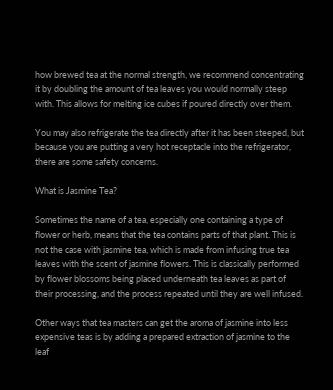how brewed tea at the normal strength, we recommend concentrating it by doubling the amount of tea leaves you would normally steep with. This allows for melting ice cubes if poured directly over them.

You may also refrigerate the tea directly after it has been steeped, but because you are putting a very hot receptacle into the refrigerator, there are some safety concerns.

What is Jasmine Tea?

Sometimes the name of a tea, especially one containing a type of flower or herb, means that the tea contains parts of that plant. This is not the case with jasmine tea, which is made from infusing true tea leaves with the scent of jasmine flowers. This is classically performed by flower blossoms being placed underneath tea leaves as part of their processing, and the process repeated until they are well infused.

Other ways that tea masters can get the aroma of jasmine into less expensive teas is by adding a prepared extraction of jasmine to the leaf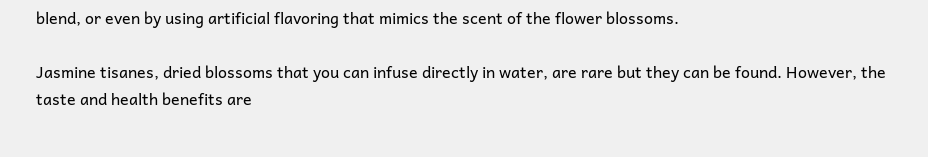blend, or even by using artificial flavoring that mimics the scent of the flower blossoms.

Jasmine tisanes, dried blossoms that you can infuse directly in water, are rare but they can be found. However, the taste and health benefits are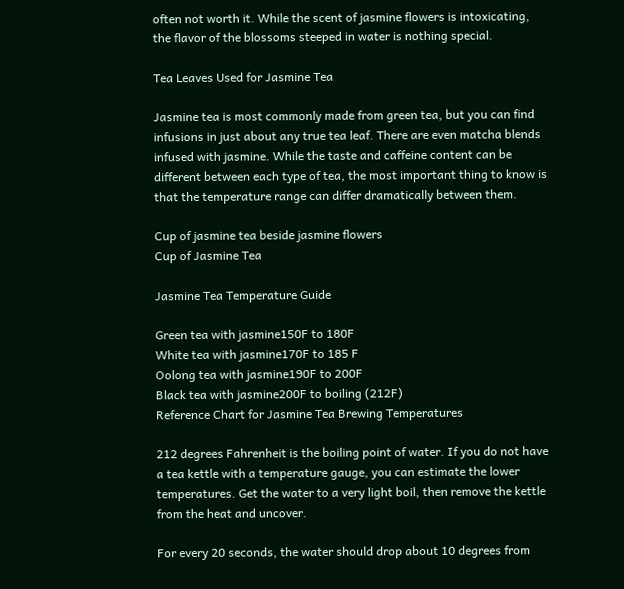often not worth it. While the scent of jasmine flowers is intoxicating, the flavor of the blossoms steeped in water is nothing special.

Tea Leaves Used for Jasmine Tea

Jasmine tea is most commonly made from green tea, but you can find infusions in just about any true tea leaf. There are even matcha blends infused with jasmine. While the taste and caffeine content can be different between each type of tea, the most important thing to know is that the temperature range can differ dramatically between them.

Cup of jasmine tea beside jasmine flowers
Cup of Jasmine Tea

Jasmine Tea Temperature Guide

Green tea with jasmine150F to 180F
White tea with jasmine170F to 185 F
Oolong tea with jasmine190F to 200F
Black tea with jasmine200F to boiling (212F)
Reference Chart for Jasmine Tea Brewing Temperatures

212 degrees Fahrenheit is the boiling point of water. If you do not have a tea kettle with a temperature gauge, you can estimate the lower temperatures. Get the water to a very light boil, then remove the kettle from the heat and uncover.

For every 20 seconds, the water should drop about 10 degrees from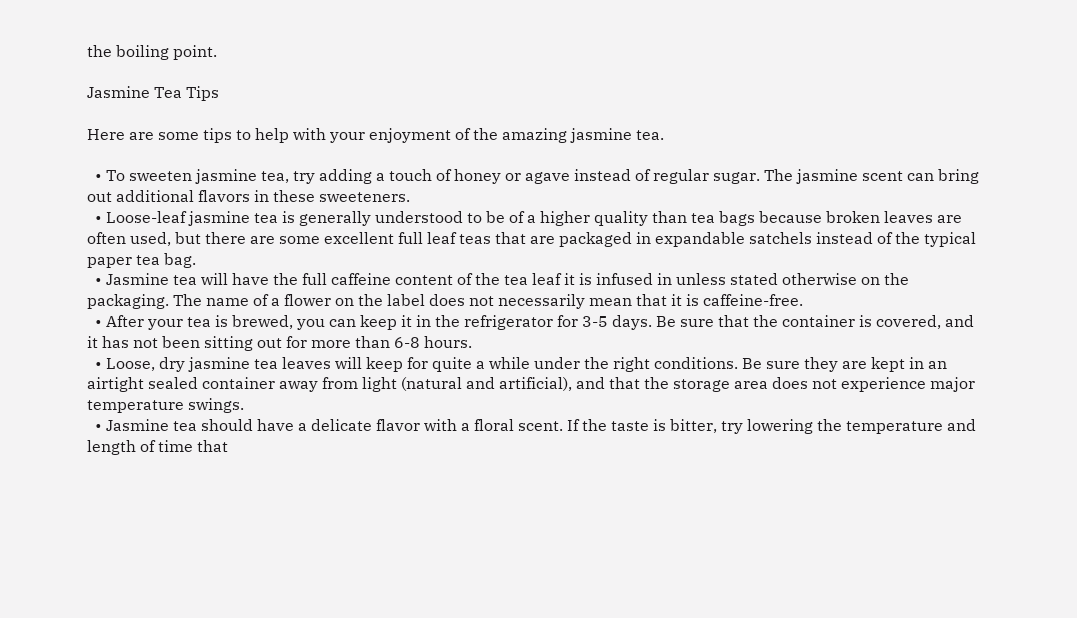the boiling point.

Jasmine Tea Tips

Here are some tips to help with your enjoyment of the amazing jasmine tea.

  • To sweeten jasmine tea, try adding a touch of honey or agave instead of regular sugar. The jasmine scent can bring out additional flavors in these sweeteners.
  • Loose-leaf jasmine tea is generally understood to be of a higher quality than tea bags because broken leaves are often used, but there are some excellent full leaf teas that are packaged in expandable satchels instead of the typical paper tea bag.
  • Jasmine tea will have the full caffeine content of the tea leaf it is infused in unless stated otherwise on the packaging. The name of a flower on the label does not necessarily mean that it is caffeine-free.
  • After your tea is brewed, you can keep it in the refrigerator for 3-5 days. Be sure that the container is covered, and it has not been sitting out for more than 6-8 hours.
  • Loose, dry jasmine tea leaves will keep for quite a while under the right conditions. Be sure they are kept in an airtight sealed container away from light (natural and artificial), and that the storage area does not experience major temperature swings.
  • Jasmine tea should have a delicate flavor with a floral scent. If the taste is bitter, try lowering the temperature and length of time that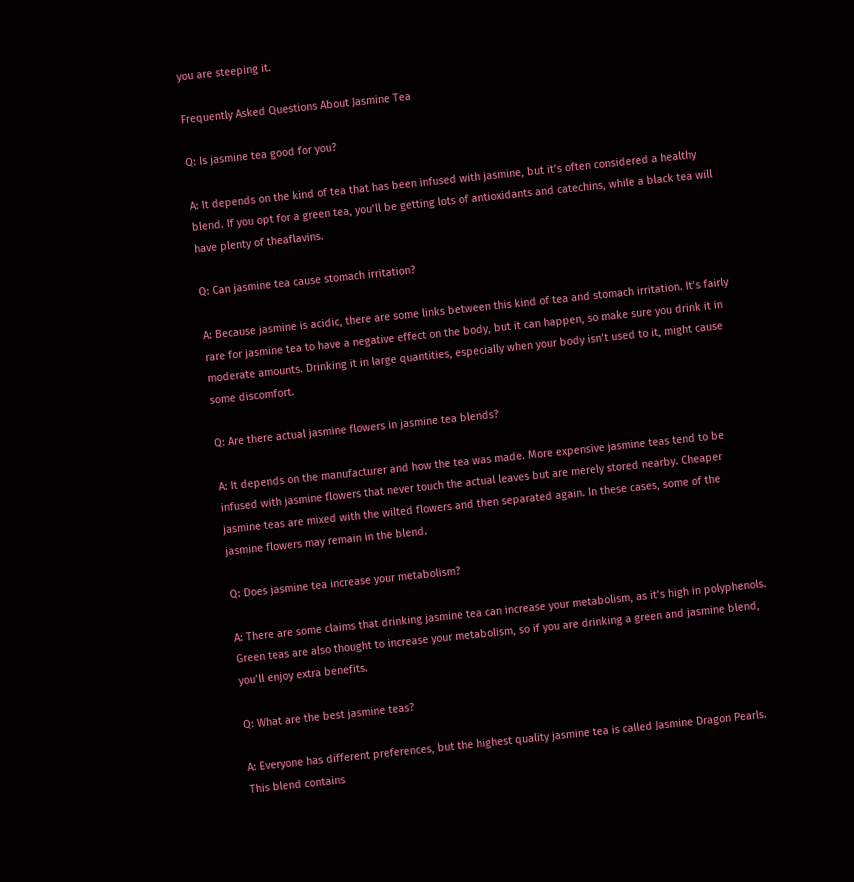you are steeping it.

Frequently Asked Questions About Jasmine Tea

Q: Is jasmine tea good for you?

A: It depends on the kind of tea that has been infused with jasmine, but it’s often considered a healthy blend. If you opt for a green tea, you’ll be getting lots of antioxidants and catechins, while a black tea will have plenty of theaflavins.

Q: Can jasmine tea cause stomach irritation?

A: Because jasmine is acidic, there are some links between this kind of tea and stomach irritation. It’s fairly rare for jasmine tea to have a negative effect on the body, but it can happen, so make sure you drink it in moderate amounts. Drinking it in large quantities, especially when your body isn’t used to it, might cause some discomfort.

Q: Are there actual jasmine flowers in jasmine tea blends?

A: It depends on the manufacturer and how the tea was made. More expensive jasmine teas tend to be infused with jasmine flowers that never touch the actual leaves but are merely stored nearby. Cheaper jasmine teas are mixed with the wilted flowers and then separated again. In these cases, some of the jasmine flowers may remain in the blend.

Q: Does jasmine tea increase your metabolism?

A: There are some claims that drinking jasmine tea can increase your metabolism, as it’s high in polyphenols. Green teas are also thought to increase your metabolism, so if you are drinking a green and jasmine blend, you’ll enjoy extra benefits.

Q: What are the best jasmine teas?

A: Everyone has different preferences, but the highest quality jasmine tea is called Jasmine Dragon Pearls. This blend contains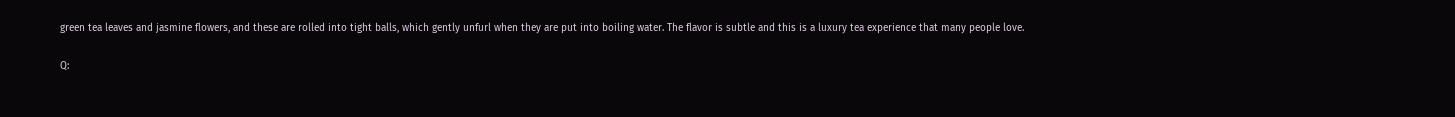green tea leaves and jasmine flowers, and these are rolled into tight balls, which gently unfurl when they are put into boiling water. The flavor is subtle and this is a luxury tea experience that many people love.

Q: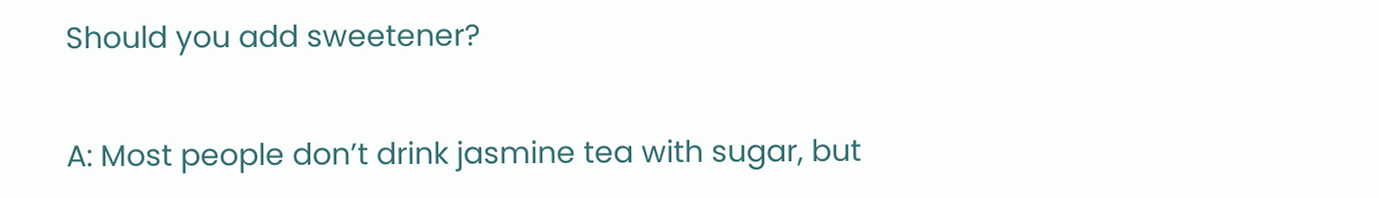Should you add sweetener?

A: Most people don’t drink jasmine tea with sugar, but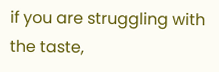if you are struggling with the taste,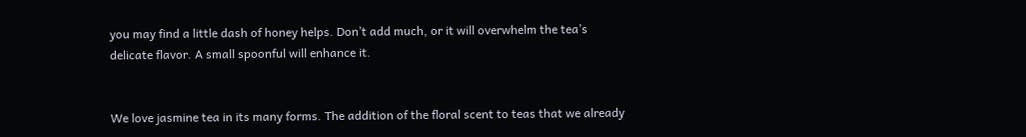you may find a little dash of honey helps. Don’t add much, or it will overwhelm the tea’s delicate flavor. A small spoonful will enhance it.


We love jasmine tea in its many forms. The addition of the floral scent to teas that we already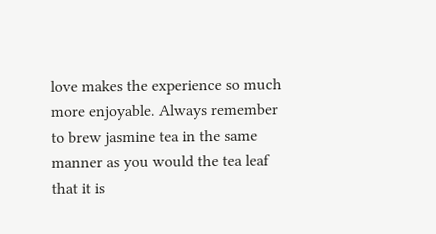love makes the experience so much more enjoyable. Always remember to brew jasmine tea in the same manner as you would the tea leaf that it is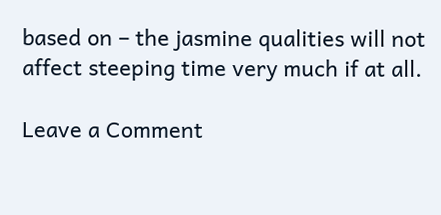based on – the jasmine qualities will not affect steeping time very much if at all.

Leave a Comment